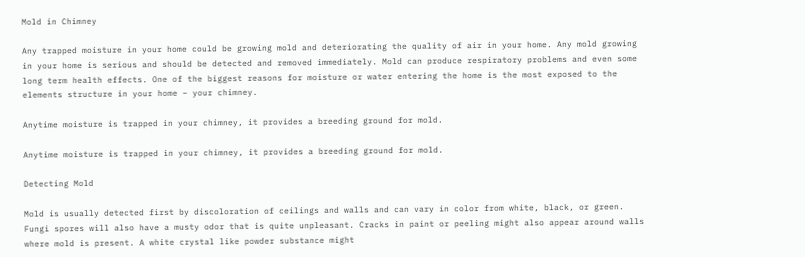Mold in Chimney

Any trapped moisture in your home could be growing mold and deteriorating the quality of air in your home. Any mold growing in your home is serious and should be detected and removed immediately. Mold can produce respiratory problems and even some long term health effects. One of the biggest reasons for moisture or water entering the home is the most exposed to the elements structure in your home – your chimney.

Anytime moisture is trapped in your chimney, it provides a breeding ground for mold.

Anytime moisture is trapped in your chimney, it provides a breeding ground for mold.

Detecting Mold

Mold is usually detected first by discoloration of ceilings and walls and can vary in color from white, black, or green. Fungi spores will also have a musty odor that is quite unpleasant. Cracks in paint or peeling might also appear around walls where mold is present. A white crystal like powder substance might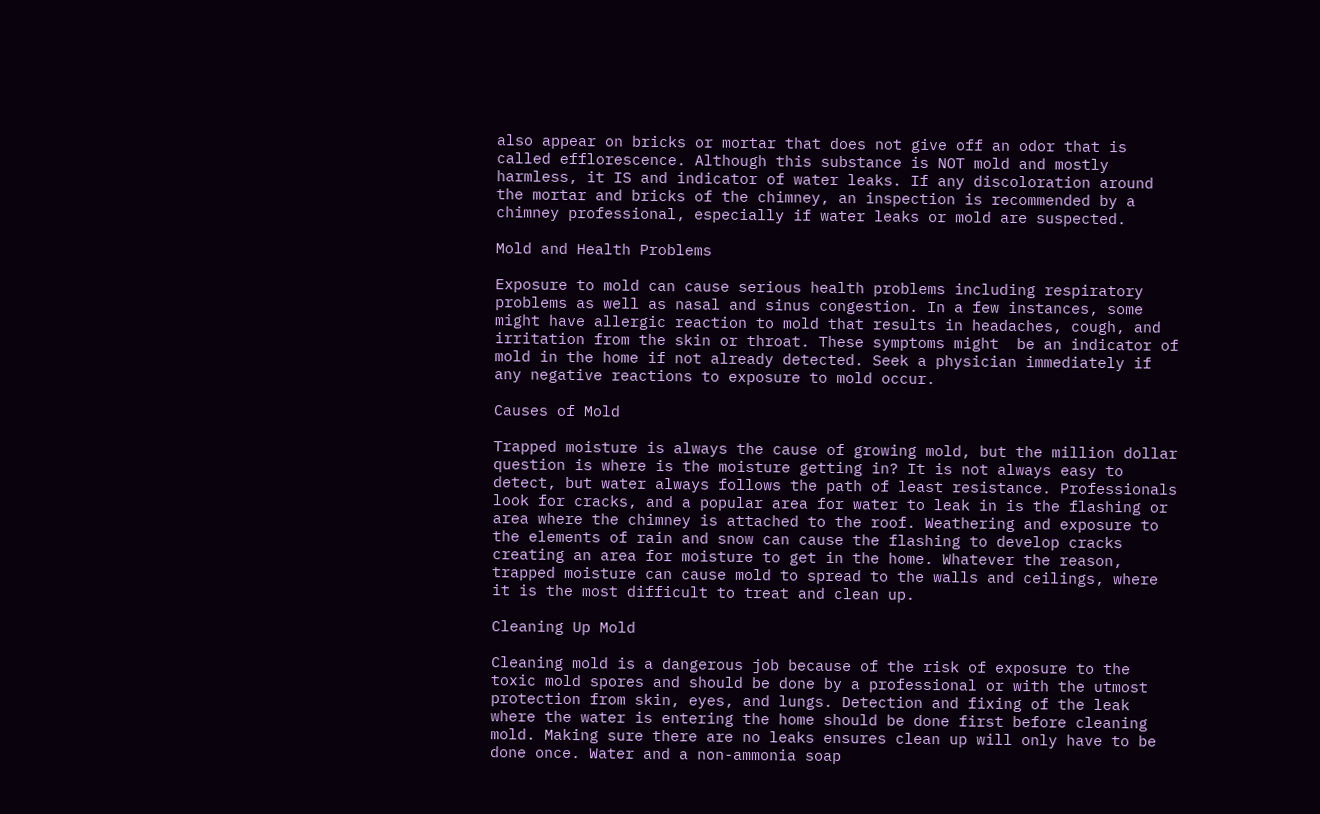also appear on bricks or mortar that does not give off an odor that is called efflorescence. Although this substance is NOT mold and mostly harmless, it IS and indicator of water leaks. If any discoloration around the mortar and bricks of the chimney, an inspection is recommended by a chimney professional, especially if water leaks or mold are suspected.

Mold and Health Problems

Exposure to mold can cause serious health problems including respiratory problems as well as nasal and sinus congestion. In a few instances, some might have allergic reaction to mold that results in headaches, cough, and irritation from the skin or throat. These symptoms might  be an indicator of mold in the home if not already detected. Seek a physician immediately if any negative reactions to exposure to mold occur.

Causes of Mold

Trapped moisture is always the cause of growing mold, but the million dollar question is where is the moisture getting in? It is not always easy to detect, but water always follows the path of least resistance. Professionals look for cracks, and a popular area for water to leak in is the flashing or area where the chimney is attached to the roof. Weathering and exposure to the elements of rain and snow can cause the flashing to develop cracks creating an area for moisture to get in the home. Whatever the reason, trapped moisture can cause mold to spread to the walls and ceilings, where it is the most difficult to treat and clean up.

Cleaning Up Mold

Cleaning mold is a dangerous job because of the risk of exposure to the toxic mold spores and should be done by a professional or with the utmost protection from skin, eyes, and lungs. Detection and fixing of the leak where the water is entering the home should be done first before cleaning mold. Making sure there are no leaks ensures clean up will only have to be done once. Water and a non-ammonia soap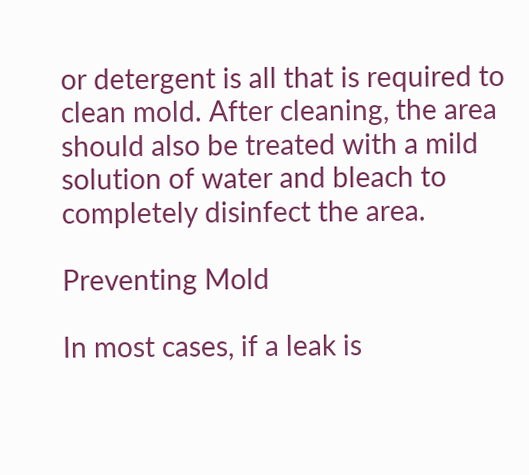or detergent is all that is required to clean mold. After cleaning, the area should also be treated with a mild solution of water and bleach to completely disinfect the area.

Preventing Mold

In most cases, if a leak is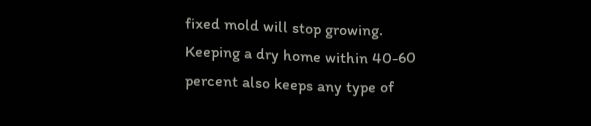fixed mold will stop growing. Keeping a dry home within 40-60 percent also keeps any type of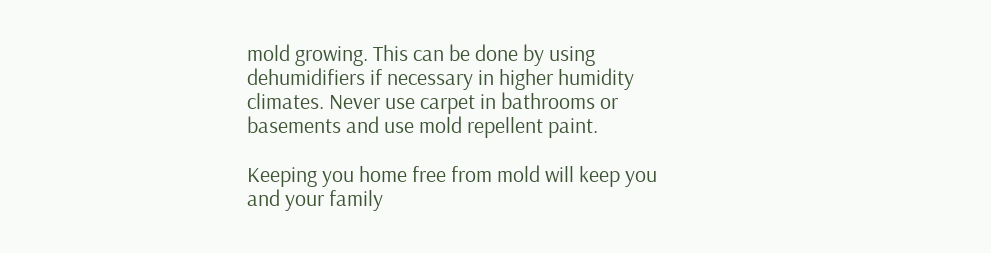mold growing. This can be done by using dehumidifiers if necessary in higher humidity climates. Never use carpet in bathrooms or basements and use mold repellent paint.

Keeping you home free from mold will keep you and your family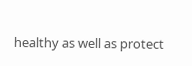healthy as well as protect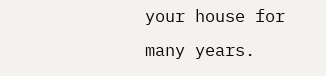your house for many years.